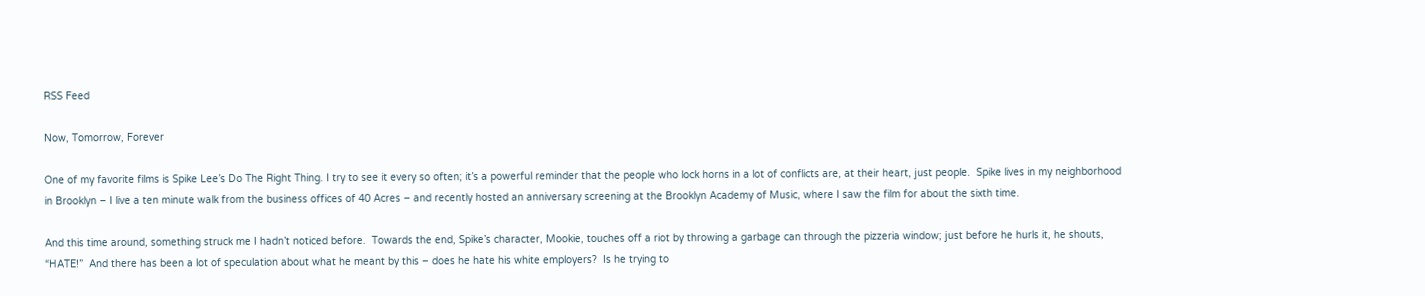RSS Feed

Now, Tomorrow, Forever

One of my favorite films is Spike Lee’s Do The Right Thing. I try to see it every so often; it’s a powerful reminder that the people who lock horns in a lot of conflicts are, at their heart, just people.  Spike lives in my neighborhood in Brooklyn – I live a ten minute walk from the business offices of 40 Acres – and recently hosted an anniversary screening at the Brooklyn Academy of Music, where I saw the film for about the sixth time.

And this time around, something struck me I hadn’t noticed before.  Towards the end, Spike’s character, Mookie, touches off a riot by throwing a garbage can through the pizzeria window; just before he hurls it, he shouts, “HATE!”  And there has been a lot of speculation about what he meant by this – does he hate his white employers?  Is he trying to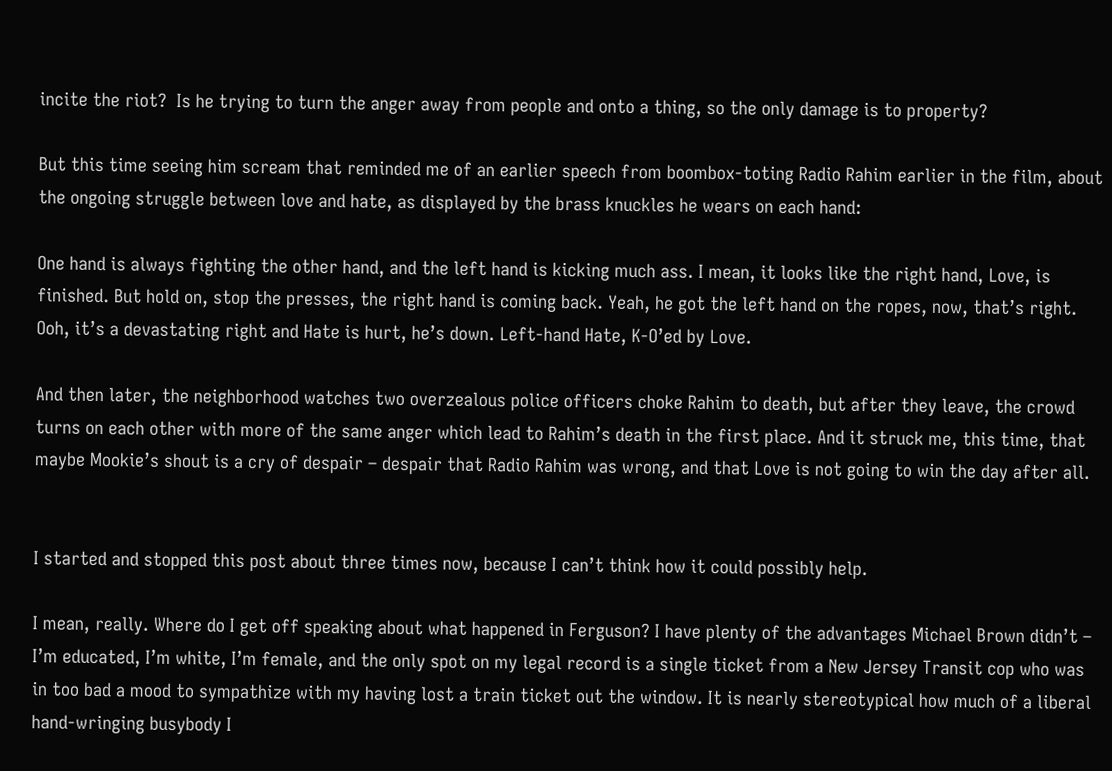incite the riot?  Is he trying to turn the anger away from people and onto a thing, so the only damage is to property?

But this time seeing him scream that reminded me of an earlier speech from boombox-toting Radio Rahim earlier in the film, about the ongoing struggle between love and hate, as displayed by the brass knuckles he wears on each hand:

One hand is always fighting the other hand, and the left hand is kicking much ass. I mean, it looks like the right hand, Love, is finished. But hold on, stop the presses, the right hand is coming back. Yeah, he got the left hand on the ropes, now, that’s right. Ooh, it’s a devastating right and Hate is hurt, he’s down. Left-hand Hate, K-O’ed by Love.

And then later, the neighborhood watches two overzealous police officers choke Rahim to death, but after they leave, the crowd turns on each other with more of the same anger which lead to Rahim’s death in the first place. And it struck me, this time, that maybe Mookie’s shout is a cry of despair – despair that Radio Rahim was wrong, and that Love is not going to win the day after all.


I started and stopped this post about three times now, because I can’t think how it could possibly help.

I mean, really. Where do I get off speaking about what happened in Ferguson? I have plenty of the advantages Michael Brown didn’t – I’m educated, I’m white, I’m female, and the only spot on my legal record is a single ticket from a New Jersey Transit cop who was in too bad a mood to sympathize with my having lost a train ticket out the window. It is nearly stereotypical how much of a liberal hand-wringing busybody I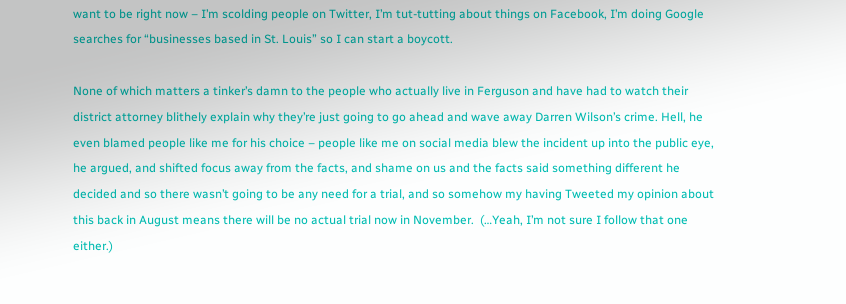want to be right now – I’m scolding people on Twitter, I’m tut-tutting about things on Facebook, I’m doing Google searches for “businesses based in St. Louis” so I can start a boycott.

None of which matters a tinker’s damn to the people who actually live in Ferguson and have had to watch their district attorney blithely explain why they’re just going to go ahead and wave away Darren Wilson’s crime. Hell, he even blamed people like me for his choice – people like me on social media blew the incident up into the public eye, he argued, and shifted focus away from the facts, and shame on us and the facts said something different he decided and so there wasn’t going to be any need for a trial, and so somehow my having Tweeted my opinion about this back in August means there will be no actual trial now in November.  (…Yeah, I’m not sure I follow that one either.)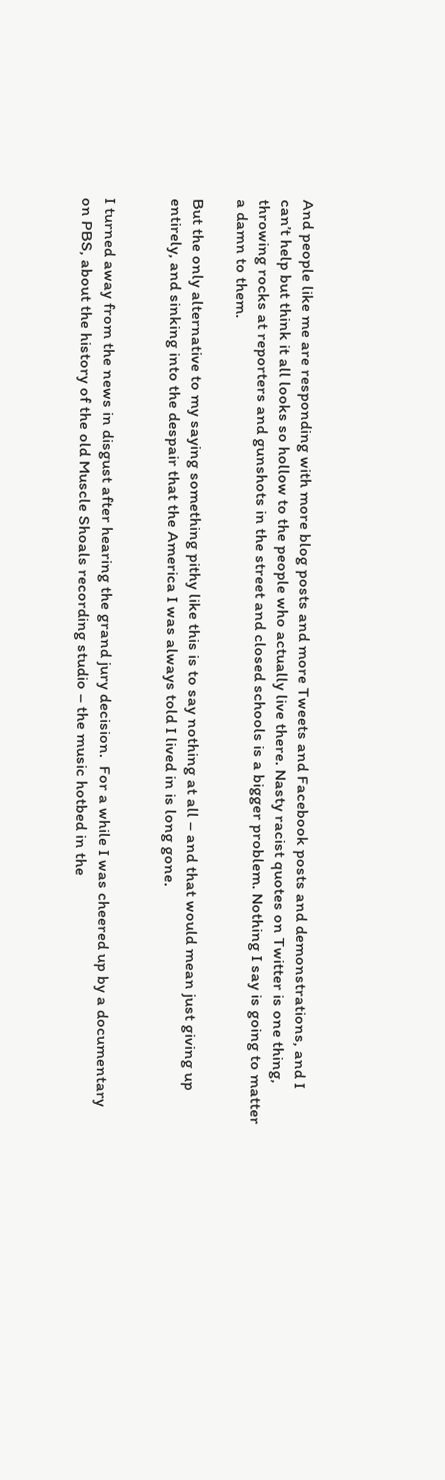And people like me are responding with more blog posts and more Tweets and Facebook posts and demonstrations, and I can’t help but think it all looks so hollow to the people who actually live there. Nasty racist quotes on Twitter is one thing, throwing rocks at reporters and gunshots in the street and closed schools is a bigger problem. Nothing I say is going to matter a damn to them.

But the only alternative to my saying something pithy like this is to say nothing at all – and that would mean just giving up entirely, and sinking into the despair that the America I was always told I lived in is long gone.


I turned away from the news in disgust after hearing the grand jury decision.  For a while I was cheered up by a documentary on PBS, about the history of the old Muscle Shoals recording studio – the music hotbed in the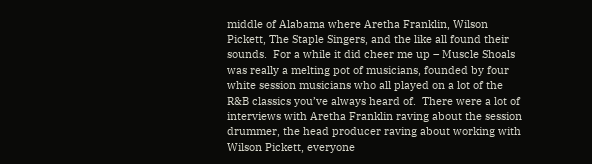middle of Alabama where Aretha Franklin, Wilson Pickett, The Staple Singers, and the like all found their sounds.  For a while it did cheer me up – Muscle Shoals was really a melting pot of musicians, founded by four white session musicians who all played on a lot of the R&B classics you’ve always heard of.  There were a lot of interviews with Aretha Franklin raving about the session drummer, the head producer raving about working with Wilson Pickett, everyone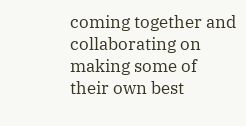coming together and collaborating on making some of their own best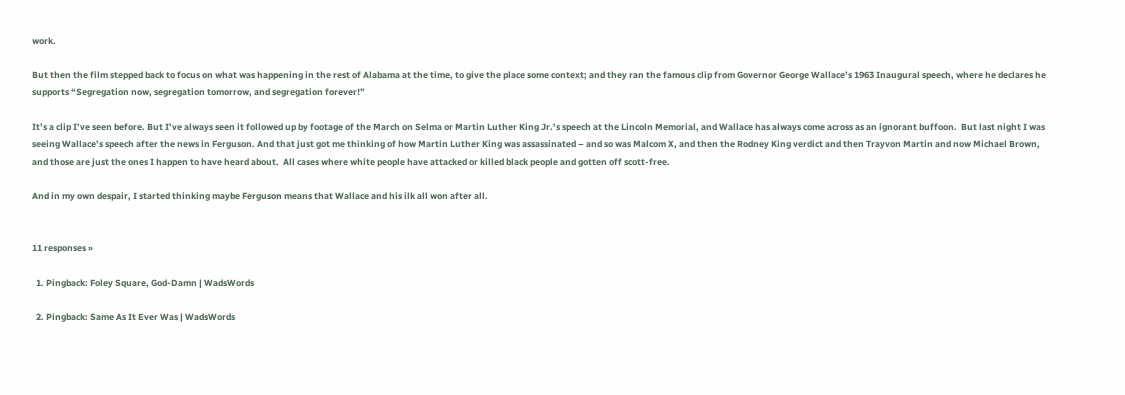work.

But then the film stepped back to focus on what was happening in the rest of Alabama at the time, to give the place some context; and they ran the famous clip from Governor George Wallace’s 1963 Inaugural speech, where he declares he supports “Segregation now, segregation tomorrow, and segregation forever!”

It’s a clip I’ve seen before. But I’ve always seen it followed up by footage of the March on Selma or Martin Luther King Jr.’s speech at the Lincoln Memorial, and Wallace has always come across as an ignorant buffoon.  But last night I was seeing Wallace’s speech after the news in Ferguson. And that just got me thinking of how Martin Luther King was assassinated – and so was Malcom X, and then the Rodney King verdict and then Trayvon Martin and now Michael Brown, and those are just the ones I happen to have heard about.  All cases where white people have attacked or killed black people and gotten off scott-free.

And in my own despair, I started thinking maybe Ferguson means that Wallace and his ilk all won after all.


11 responses »

  1. Pingback: Foley Square, God-Damn | WadsWords

  2. Pingback: Same As It Ever Was | WadsWords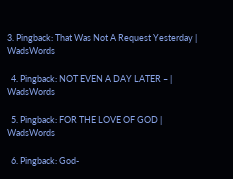3. Pingback: That Was Not A Request Yesterday | WadsWords

  4. Pingback: NOT EVEN A DAY LATER – | WadsWords

  5. Pingback: FOR THE LOVE OF GOD | WadsWords

  6. Pingback: God-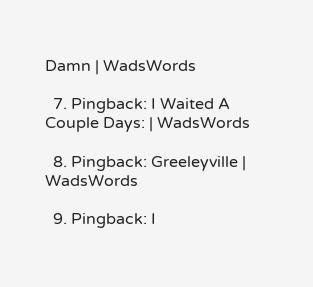Damn | WadsWords

  7. Pingback: I Waited A Couple Days: | WadsWords

  8. Pingback: Greeleyville | WadsWords

  9. Pingback: I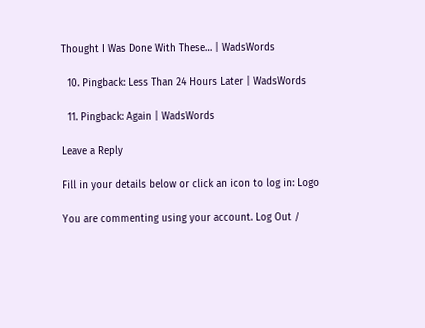Thought I Was Done With These… | WadsWords

  10. Pingback: Less Than 24 Hours Later | WadsWords

  11. Pingback: Again | WadsWords

Leave a Reply

Fill in your details below or click an icon to log in: Logo

You are commenting using your account. Log Out /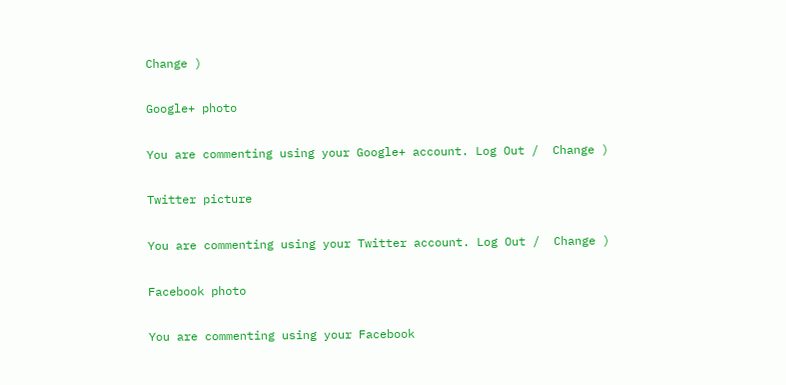Change )

Google+ photo

You are commenting using your Google+ account. Log Out /  Change )

Twitter picture

You are commenting using your Twitter account. Log Out /  Change )

Facebook photo

You are commenting using your Facebook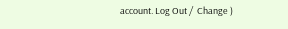account. Log Out /  Change )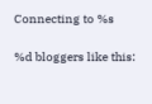Connecting to %s

%d bloggers like this: